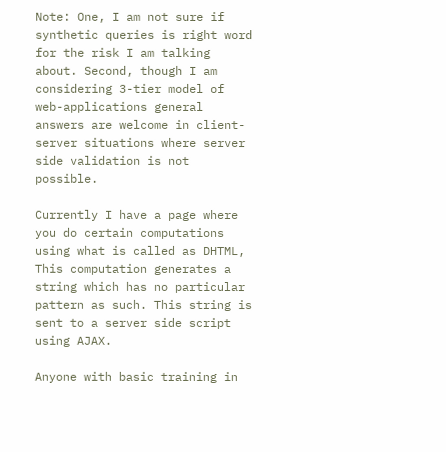Note: One, I am not sure if synthetic queries is right word for the risk I am talking about. Second, though I am considering 3-tier model of web-applications general answers are welcome in client-server situations where server side validation is not possible.

Currently I have a page where you do certain computations using what is called as DHTML, This computation generates a string which has no particular pattern as such. This string is sent to a server side script using AJAX.

Anyone with basic training in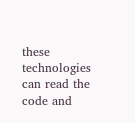these technologies can read the code and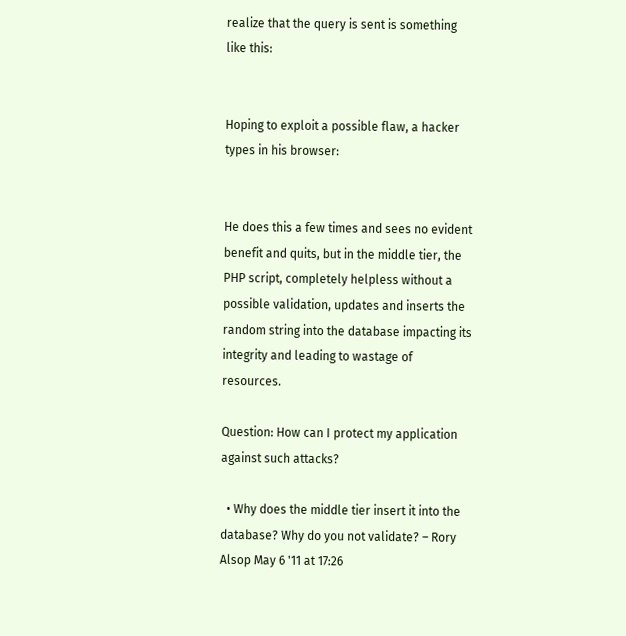realize that the query is sent is something like this:


Hoping to exploit a possible flaw, a hacker types in his browser:


He does this a few times and sees no evident benefit and quits, but in the middle tier, the PHP script, completely helpless without a possible validation, updates and inserts the random string into the database impacting its integrity and leading to wastage of resources.

Question: How can I protect my application against such attacks?

  • Why does the middle tier insert it into the database? Why do you not validate? – Rory Alsop May 6 '11 at 17:26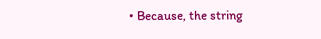• Because, the string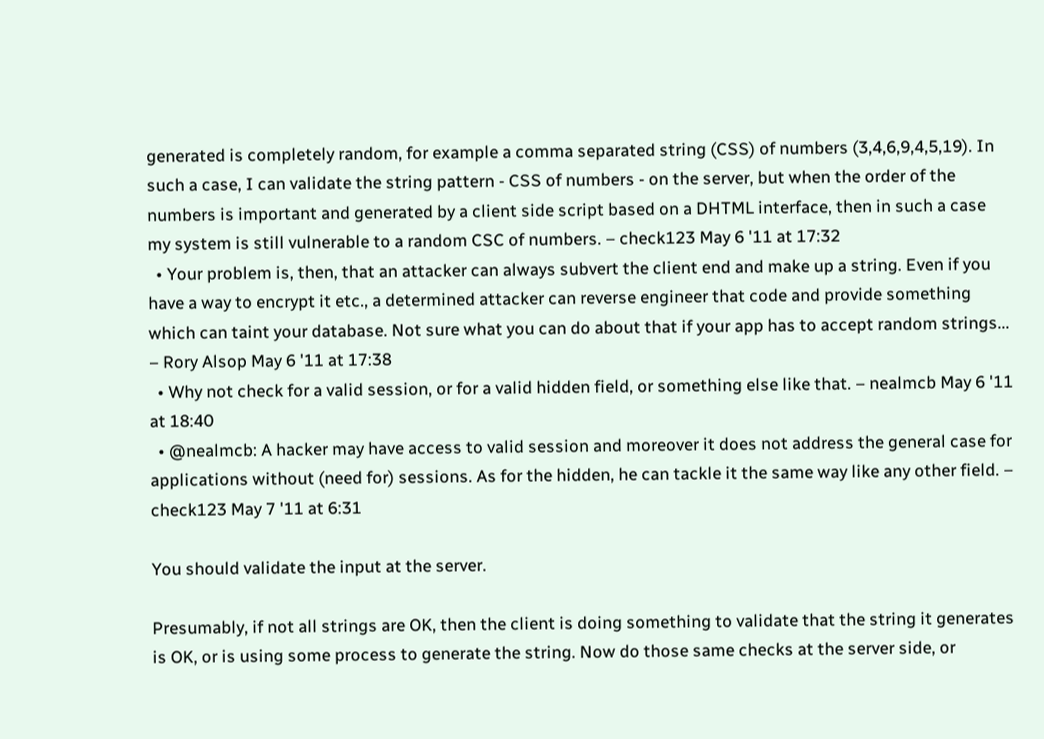generated is completely random, for example a comma separated string (CSS) of numbers (3,4,6,9,4,5,19). In such a case, I can validate the string pattern - CSS of numbers - on the server, but when the order of the numbers is important and generated by a client side script based on a DHTML interface, then in such a case my system is still vulnerable to a random CSC of numbers. – check123 May 6 '11 at 17:32
  • Your problem is, then, that an attacker can always subvert the client end and make up a string. Even if you have a way to encrypt it etc., a determined attacker can reverse engineer that code and provide something which can taint your database. Not sure what you can do about that if your app has to accept random strings... – Rory Alsop May 6 '11 at 17:38
  • Why not check for a valid session, or for a valid hidden field, or something else like that. – nealmcb May 6 '11 at 18:40
  • @nealmcb: A hacker may have access to valid session and moreover it does not address the general case for applications without (need for) sessions. As for the hidden, he can tackle it the same way like any other field. – check123 May 7 '11 at 6:31

You should validate the input at the server.

Presumably, if not all strings are OK, then the client is doing something to validate that the string it generates is OK, or is using some process to generate the string. Now do those same checks at the server side, or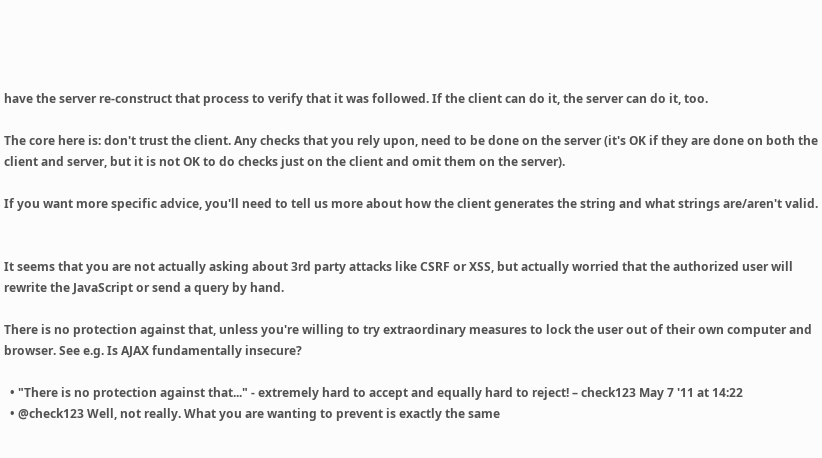have the server re-construct that process to verify that it was followed. If the client can do it, the server can do it, too.

The core here is: don't trust the client. Any checks that you rely upon, need to be done on the server (it's OK if they are done on both the client and server, but it is not OK to do checks just on the client and omit them on the server).

If you want more specific advice, you'll need to tell us more about how the client generates the string and what strings are/aren't valid.


It seems that you are not actually asking about 3rd party attacks like CSRF or XSS, but actually worried that the authorized user will rewrite the JavaScript or send a query by hand.

There is no protection against that, unless you're willing to try extraordinary measures to lock the user out of their own computer and browser. See e.g. Is AJAX fundamentally insecure?

  • "There is no protection against that..." - extremely hard to accept and equally hard to reject! – check123 May 7 '11 at 14:22
  • @check123 Well, not really. What you are wanting to prevent is exactly the same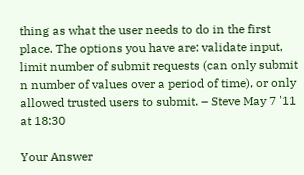thing as what the user needs to do in the first place. The options you have are: validate input, limit number of submit requests (can only submit n number of values over a period of time), or only allowed trusted users to submit. – Steve May 7 '11 at 18:30

Your Answer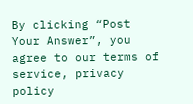By clicking “Post Your Answer”, you agree to our terms of service, privacy policy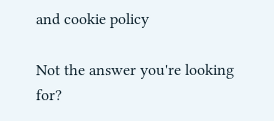and cookie policy

Not the answer you're looking for?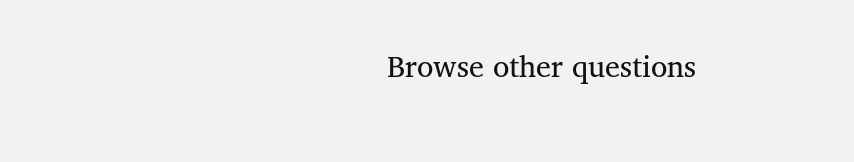Browse other questions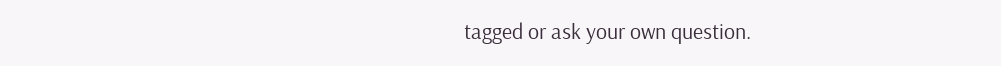tagged or ask your own question.